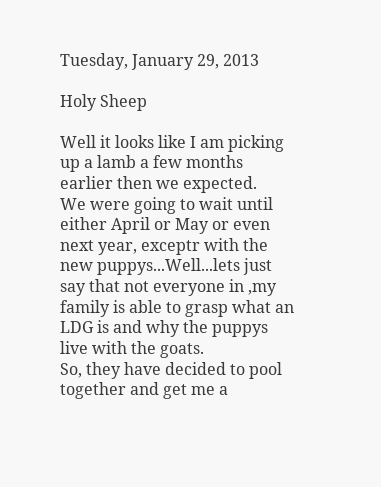Tuesday, January 29, 2013

Holy Sheep

Well it looks like I am picking up a lamb a few months earlier then we expected.
We were going to wait until either April or May or even next year, exceptr with the new puppys...Well...lets just say that not everyone in ,my family is able to grasp what an LDG is and why the puppys live with the goats.
So, they have decided to pool together and get me a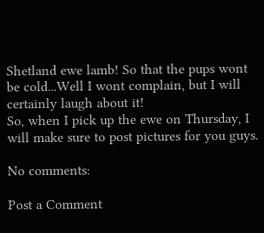Shetland ewe lamb! So that the pups wont be cold...Well I wont complain, but I will certainly laugh about it!
So, when I pick up the ewe on Thursday, I will make sure to post pictures for you guys.

No comments:

Post a Comment